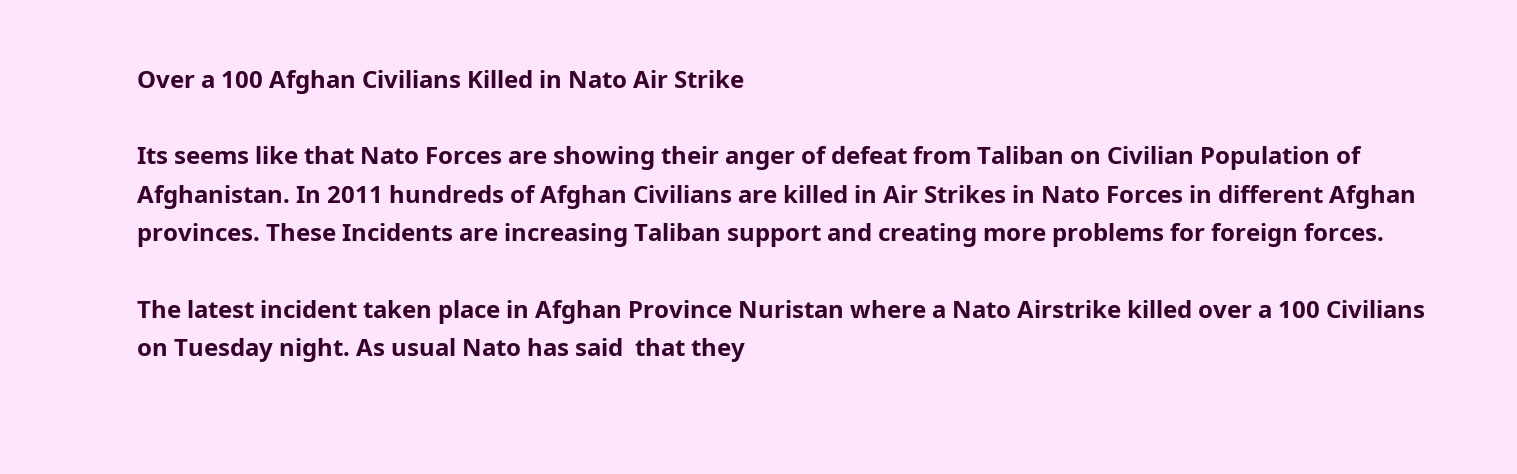Over a 100 Afghan Civilians Killed in Nato Air Strike

Its seems like that Nato Forces are showing their anger of defeat from Taliban on Civilian Population of Afghanistan. In 2011 hundreds of Afghan Civilians are killed in Air Strikes in Nato Forces in different Afghan provinces. These Incidents are increasing Taliban support and creating more problems for foreign forces.

The latest incident taken place in Afghan Province Nuristan where a Nato Airstrike killed over a 100 Civilians on Tuesday night. As usual Nato has said  that they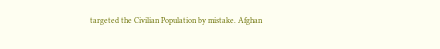targeted the Civilian Population by mistake. Afghan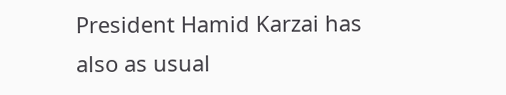President Hamid Karzai has also as usual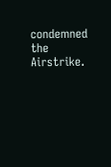condemned the Airstrike.